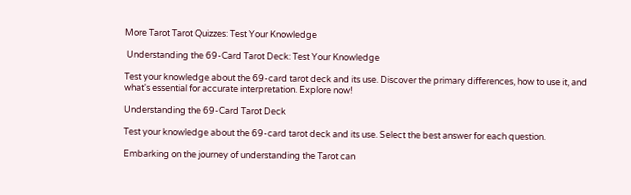More Tarot Tarot Quizzes: Test Your Knowledge

 Understanding the 69-Card Tarot Deck: Test Your Knowledge

Test your knowledge about the 69-card tarot deck and its use. Discover the primary differences, how to use it, and what's essential for accurate interpretation. Explore now!

Understanding the 69-Card Tarot Deck

Test your knowledge about the 69-card tarot deck and its use. Select the best answer for each question.

Embarking on the journey of understanding the Tarot can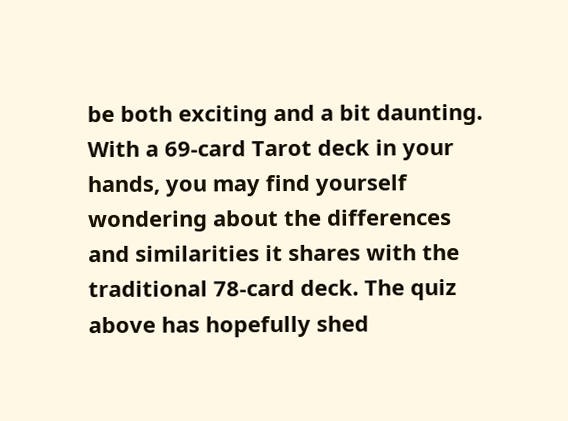be both exciting and a bit daunting. With a 69-card Tarot deck in your hands, you may find yourself wondering about the differences and similarities it shares with the traditional 78-card deck. The quiz above has hopefully shed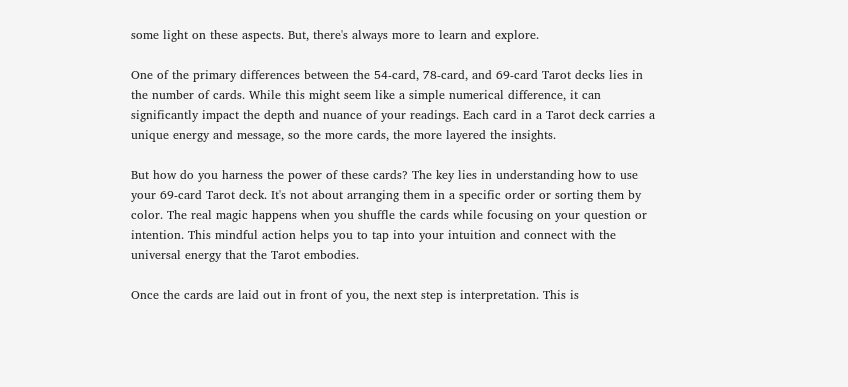some light on these aspects. But, there's always more to learn and explore.

One of the primary differences between the 54-card, 78-card, and 69-card Tarot decks lies in the number of cards. While this might seem like a simple numerical difference, it can significantly impact the depth and nuance of your readings. Each card in a Tarot deck carries a unique energy and message, so the more cards, the more layered the insights.

But how do you harness the power of these cards? The key lies in understanding how to use your 69-card Tarot deck. It's not about arranging them in a specific order or sorting them by color. The real magic happens when you shuffle the cards while focusing on your question or intention. This mindful action helps you to tap into your intuition and connect with the universal energy that the Tarot embodies.

Once the cards are laid out in front of you, the next step is interpretation. This is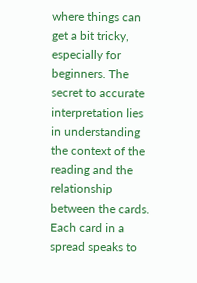where things can get a bit tricky, especially for beginners. The secret to accurate interpretation lies in understanding the context of the reading and the relationship between the cards. Each card in a spread speaks to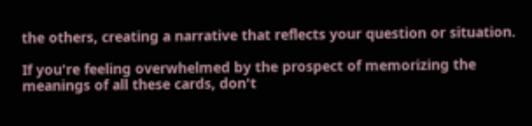the others, creating a narrative that reflects your question or situation.

If you're feeling overwhelmed by the prospect of memorizing the meanings of all these cards, don't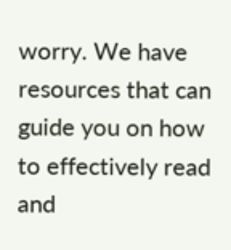worry. We have resources that can guide you on how to effectively read and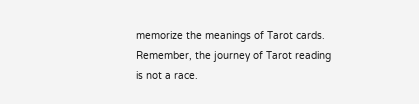memorize the meanings of Tarot cards. Remember, the journey of Tarot reading is not a race.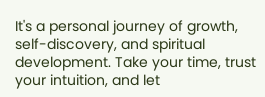It's a personal journey of growth, self-discovery, and spiritual development. Take your time, trust your intuition, and let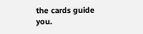the cards guide you.